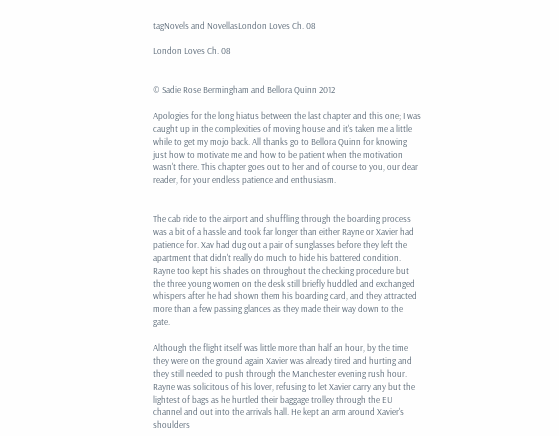tagNovels and NovellasLondon Loves Ch. 08

London Loves Ch. 08


© Sadie Rose Bermingham and Bellora Quinn 2012

Apologies for the long hiatus between the last chapter and this one; I was caught up in the complexities of moving house and it's taken me a little while to get my mojo back. All thanks go to Bellora Quinn for knowing just how to motivate me and how to be patient when the motivation wasn't there. This chapter goes out to her and of course to you, our dear reader, for your endless patience and enthusiasm.


The cab ride to the airport and shuffling through the boarding process was a bit of a hassle and took far longer than either Rayne or Xavier had patience for. Xav had dug out a pair of sunglasses before they left the apartment that didn't really do much to hide his battered condition. Rayne too kept his shades on throughout the checking procedure but the three young women on the desk still briefly huddled and exchanged whispers after he had shown them his boarding card, and they attracted more than a few passing glances as they made their way down to the gate.

Although the flight itself was little more than half an hour, by the time they were on the ground again Xavier was already tired and hurting and they still needed to push through the Manchester evening rush hour. Rayne was solicitous of his lover, refusing to let Xavier carry any but the lightest of bags as he hurtled their baggage trolley through the EU channel and out into the arrivals hall. He kept an arm around Xavier's shoulders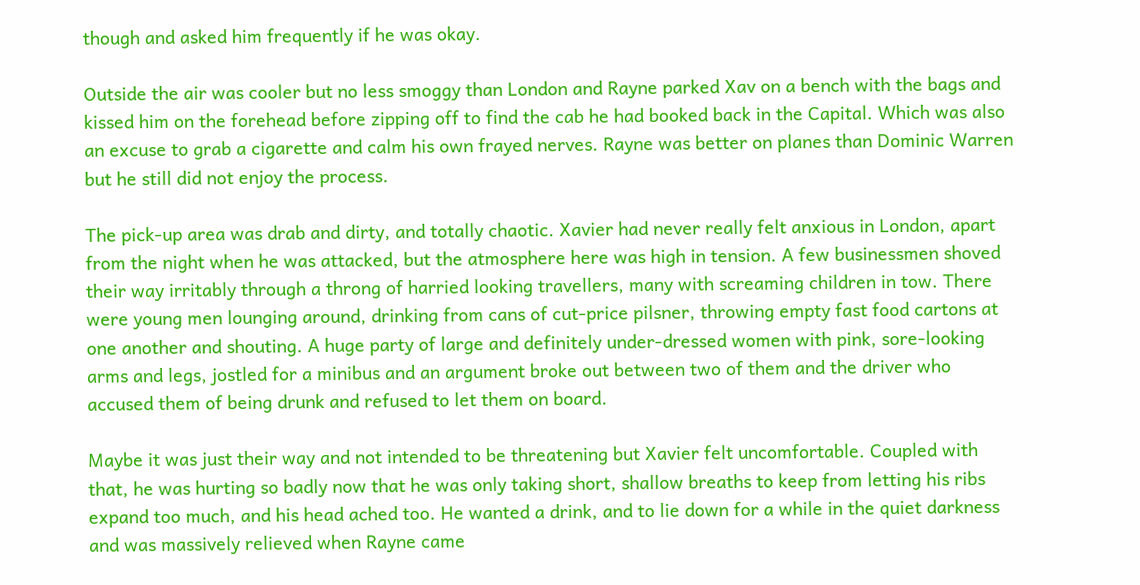though and asked him frequently if he was okay.

Outside the air was cooler but no less smoggy than London and Rayne parked Xav on a bench with the bags and kissed him on the forehead before zipping off to find the cab he had booked back in the Capital. Which was also an excuse to grab a cigarette and calm his own frayed nerves. Rayne was better on planes than Dominic Warren but he still did not enjoy the process.

The pick-up area was drab and dirty, and totally chaotic. Xavier had never really felt anxious in London, apart from the night when he was attacked, but the atmosphere here was high in tension. A few businessmen shoved their way irritably through a throng of harried looking travellers, many with screaming children in tow. There were young men lounging around, drinking from cans of cut-price pilsner, throwing empty fast food cartons at one another and shouting. A huge party of large and definitely under-dressed women with pink, sore-looking arms and legs, jostled for a minibus and an argument broke out between two of them and the driver who accused them of being drunk and refused to let them on board.

Maybe it was just their way and not intended to be threatening but Xavier felt uncomfortable. Coupled with that, he was hurting so badly now that he was only taking short, shallow breaths to keep from letting his ribs expand too much, and his head ached too. He wanted a drink, and to lie down for a while in the quiet darkness and was massively relieved when Rayne came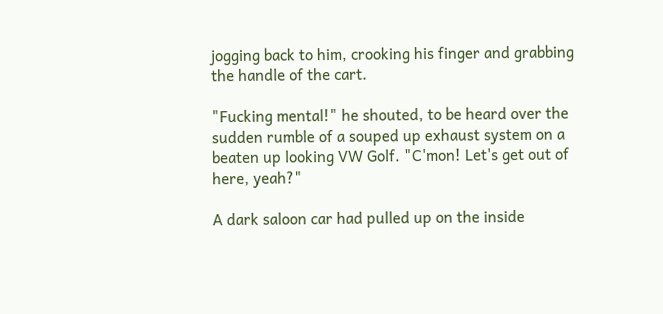jogging back to him, crooking his finger and grabbing the handle of the cart.

"Fucking mental!" he shouted, to be heard over the sudden rumble of a souped up exhaust system on a beaten up looking VW Golf. "C'mon! Let's get out of here, yeah?"

A dark saloon car had pulled up on the inside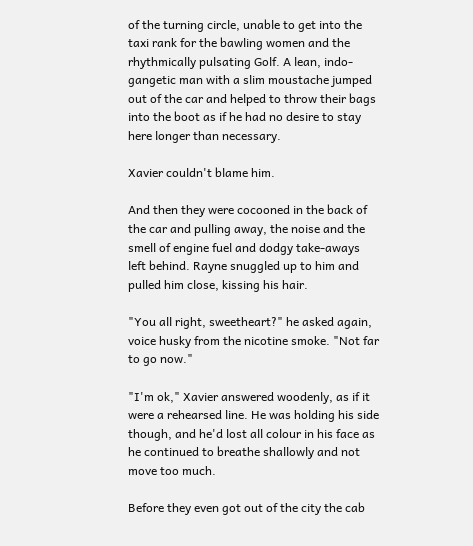of the turning circle, unable to get into the taxi rank for the bawling women and the rhythmically pulsating Golf. A lean, indo-gangetic man with a slim moustache jumped out of the car and helped to throw their bags into the boot as if he had no desire to stay here longer than necessary.

Xavier couldn't blame him.

And then they were cocooned in the back of the car and pulling away, the noise and the smell of engine fuel and dodgy take-aways left behind. Rayne snuggled up to him and pulled him close, kissing his hair.

"You all right, sweetheart?" he asked again, voice husky from the nicotine smoke. "Not far to go now."

"I'm ok," Xavier answered woodenly, as if it were a rehearsed line. He was holding his side though, and he'd lost all colour in his face as he continued to breathe shallowly and not move too much.

Before they even got out of the city the cab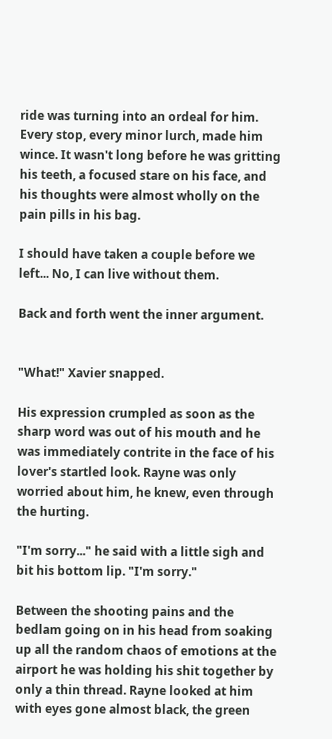ride was turning into an ordeal for him. Every stop, every minor lurch, made him wince. It wasn't long before he was gritting his teeth, a focused stare on his face, and his thoughts were almost wholly on the pain pills in his bag.

I should have taken a couple before we left... No, I can live without them.

Back and forth went the inner argument.


"What!" Xavier snapped.

His expression crumpled as soon as the sharp word was out of his mouth and he was immediately contrite in the face of his lover's startled look. Rayne was only worried about him, he knew, even through the hurting.

"I'm sorry..." he said with a little sigh and bit his bottom lip. "I'm sorry."

Between the shooting pains and the bedlam going on in his head from soaking up all the random chaos of emotions at the airport he was holding his shit together by only a thin thread. Rayne looked at him with eyes gone almost black, the green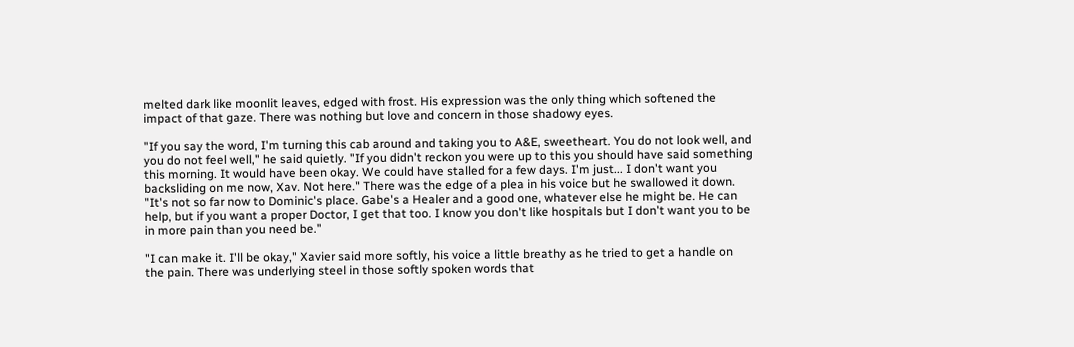melted dark like moonlit leaves, edged with frost. His expression was the only thing which softened the impact of that gaze. There was nothing but love and concern in those shadowy eyes.

"If you say the word, I'm turning this cab around and taking you to A&E, sweetheart. You do not look well, and you do not feel well," he said quietly. "If you didn't reckon you were up to this you should have said something this morning. It would have been okay. We could have stalled for a few days. I'm just... I don't want you backsliding on me now, Xav. Not here." There was the edge of a plea in his voice but he swallowed it down. "It's not so far now to Dominic's place. Gabe's a Healer and a good one, whatever else he might be. He can help, but if you want a proper Doctor, I get that too. I know you don't like hospitals but I don't want you to be in more pain than you need be."

"I can make it. I'll be okay," Xavier said more softly, his voice a little breathy as he tried to get a handle on the pain. There was underlying steel in those softly spoken words that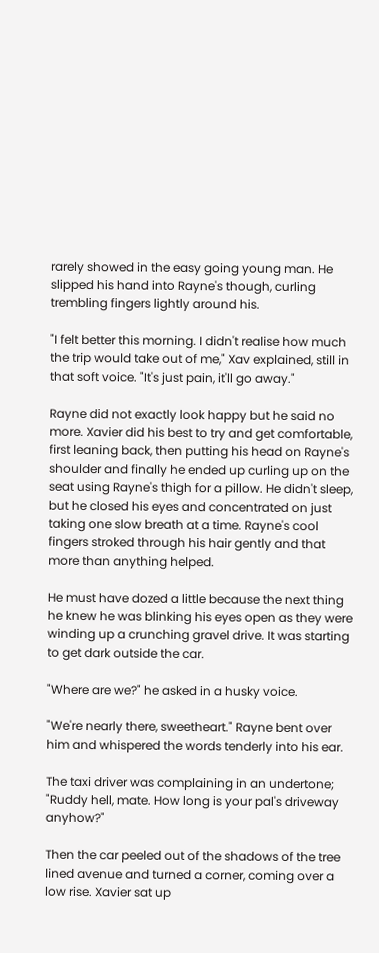rarely showed in the easy going young man. He slipped his hand into Rayne's though, curling trembling fingers lightly around his.

"I felt better this morning. I didn't realise how much the trip would take out of me," Xav explained, still in that soft voice. "It's just pain, it'll go away."

Rayne did not exactly look happy but he said no more. Xavier did his best to try and get comfortable, first leaning back, then putting his head on Rayne's shoulder and finally he ended up curling up on the seat using Rayne's thigh for a pillow. He didn't sleep, but he closed his eyes and concentrated on just taking one slow breath at a time. Rayne's cool fingers stroked through his hair gently and that more than anything helped.

He must have dozed a little because the next thing he knew he was blinking his eyes open as they were winding up a crunching gravel drive. It was starting to get dark outside the car.

"Where are we?" he asked in a husky voice.

"We're nearly there, sweetheart." Rayne bent over him and whispered the words tenderly into his ear.

The taxi driver was complaining in an undertone; "Ruddy hell, mate. How long is your pal's driveway anyhow?"

Then the car peeled out of the shadows of the tree lined avenue and turned a corner, coming over a low rise. Xavier sat up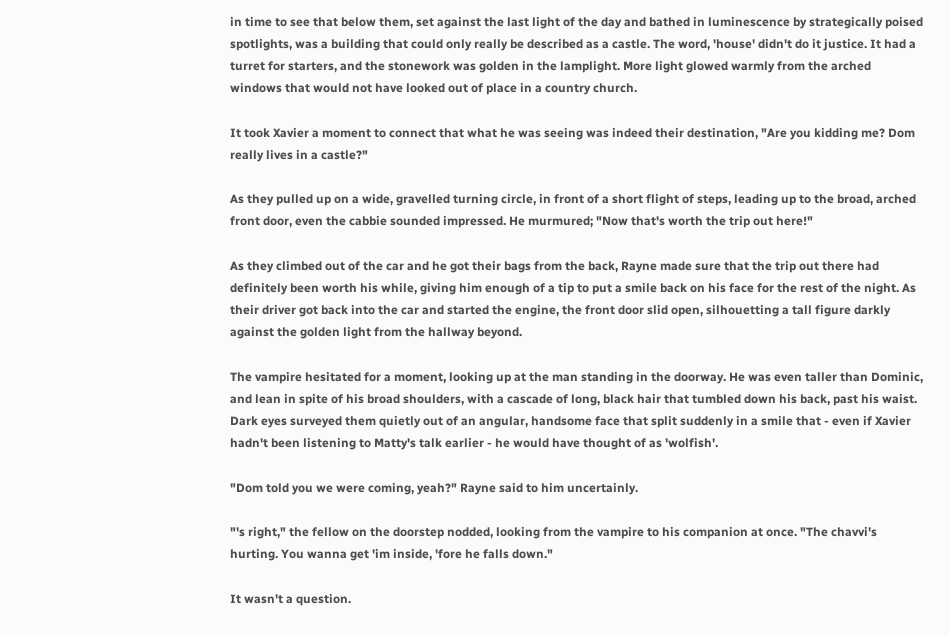in time to see that below them, set against the last light of the day and bathed in luminescence by strategically poised spotlights, was a building that could only really be described as a castle. The word, 'house' didn't do it justice. It had a turret for starters, and the stonework was golden in the lamplight. More light glowed warmly from the arched windows that would not have looked out of place in a country church.

It took Xavier a moment to connect that what he was seeing was indeed their destination, "Are you kidding me? Dom really lives in a castle?"

As they pulled up on a wide, gravelled turning circle, in front of a short flight of steps, leading up to the broad, arched front door, even the cabbie sounded impressed. He murmured; "Now that's worth the trip out here!"

As they climbed out of the car and he got their bags from the back, Rayne made sure that the trip out there had definitely been worth his while, giving him enough of a tip to put a smile back on his face for the rest of the night. As their driver got back into the car and started the engine, the front door slid open, silhouetting a tall figure darkly against the golden light from the hallway beyond.

The vampire hesitated for a moment, looking up at the man standing in the doorway. He was even taller than Dominic, and lean in spite of his broad shoulders, with a cascade of long, black hair that tumbled down his back, past his waist. Dark eyes surveyed them quietly out of an angular, handsome face that split suddenly in a smile that - even if Xavier hadn't been listening to Matty's talk earlier - he would have thought of as 'wolfish'.

"Dom told you we were coming, yeah?" Rayne said to him uncertainly.

"'s right," the fellow on the doorstep nodded, looking from the vampire to his companion at once. "The chavvi's hurting. You wanna get 'im inside, 'fore he falls down."

It wasn't a question.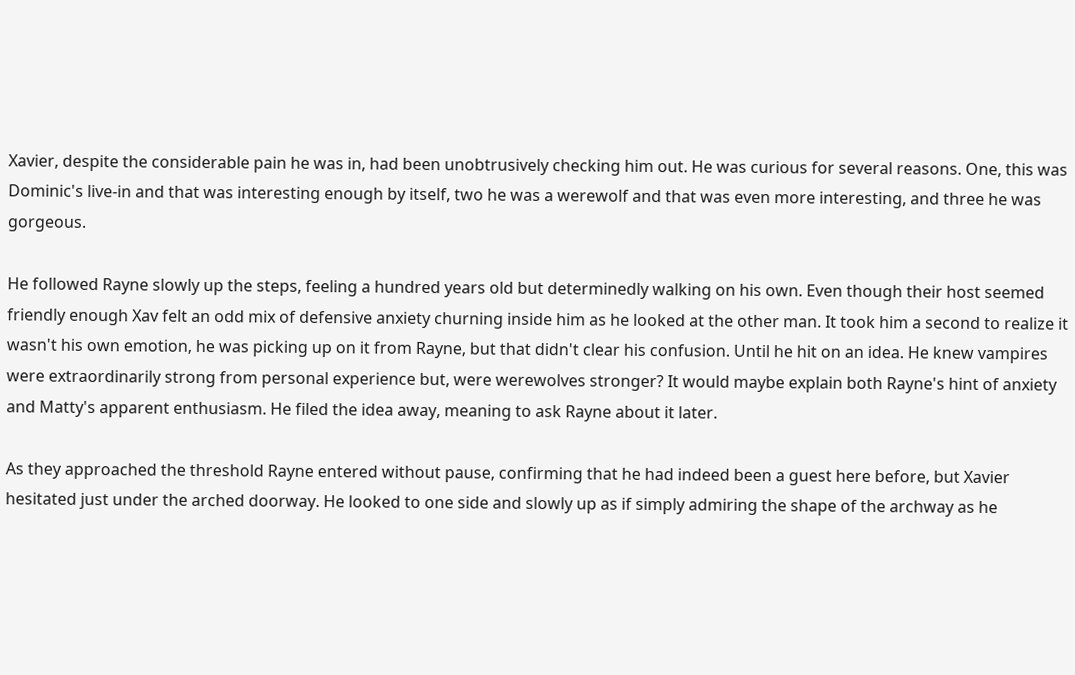Xavier, despite the considerable pain he was in, had been unobtrusively checking him out. He was curious for several reasons. One, this was Dominic's live-in and that was interesting enough by itself, two he was a werewolf and that was even more interesting, and three he was gorgeous.

He followed Rayne slowly up the steps, feeling a hundred years old but determinedly walking on his own. Even though their host seemed friendly enough Xav felt an odd mix of defensive anxiety churning inside him as he looked at the other man. It took him a second to realize it wasn't his own emotion, he was picking up on it from Rayne, but that didn't clear his confusion. Until he hit on an idea. He knew vampires were extraordinarily strong from personal experience but, were werewolves stronger? It would maybe explain both Rayne's hint of anxiety and Matty's apparent enthusiasm. He filed the idea away, meaning to ask Rayne about it later.

As they approached the threshold Rayne entered without pause, confirming that he had indeed been a guest here before, but Xavier hesitated just under the arched doorway. He looked to one side and slowly up as if simply admiring the shape of the archway as he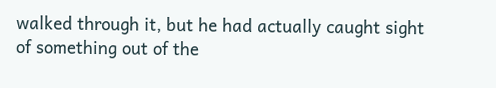walked through it, but he had actually caught sight of something out of the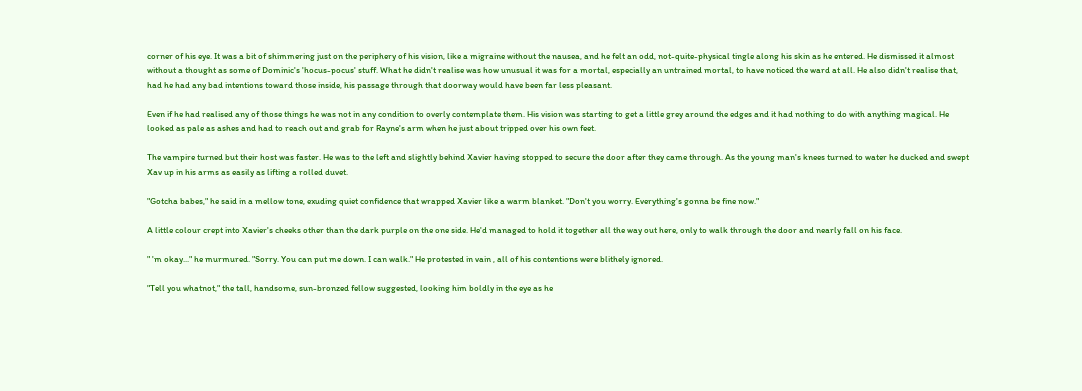corner of his eye. It was a bit of shimmering just on the periphery of his vision, like a migraine without the nausea, and he felt an odd, not-quite-physical tingle along his skin as he entered. He dismissed it almost without a thought as some of Dominic's 'hocus-pocus' stuff. What he didn't realise was how unusual it was for a mortal, especially an untrained mortal, to have noticed the ward at all. He also didn't realise that, had he had any bad intentions toward those inside, his passage through that doorway would have been far less pleasant.

Even if he had realised any of those things he was not in any condition to overly contemplate them. His vision was starting to get a little grey around the edges and it had nothing to do with anything magical. He looked as pale as ashes and had to reach out and grab for Rayne's arm when he just about tripped over his own feet.

The vampire turned but their host was faster. He was to the left and slightly behind Xavier having stopped to secure the door after they came through. As the young man's knees turned to water he ducked and swept Xav up in his arms as easily as lifting a rolled duvet.

"Gotcha babes," he said in a mellow tone, exuding quiet confidence that wrapped Xavier like a warm blanket. "Don't you worry. Everything's gonna be fine now."

A little colour crept into Xavier's cheeks other than the dark purple on the one side. He'd managed to hold it together all the way out here, only to walk through the door and nearly fall on his face.

" 'm okay..." he murmured. "Sorry. You can put me down. I can walk." He protested in vain , all of his contentions were blithely ignored.

"Tell you whatnot," the tall, handsome, sun-bronzed fellow suggested, looking him boldly in the eye as he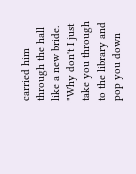carried him through the hall like a new bride. "Why don't I just take you through to the library and pop you down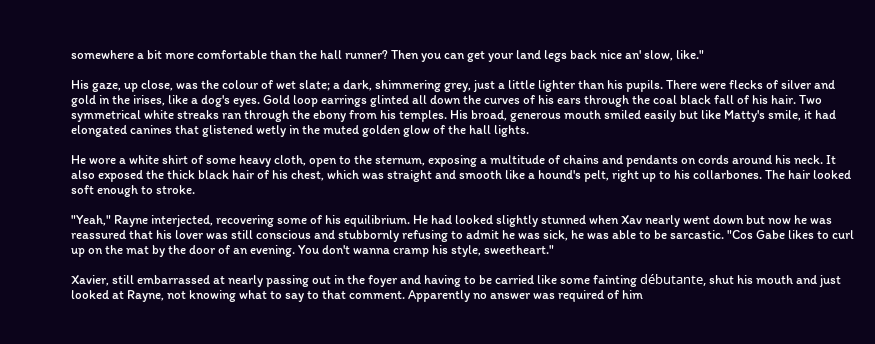somewhere a bit more comfortable than the hall runner? Then you can get your land legs back nice an' slow, like."

His gaze, up close, was the colour of wet slate; a dark, shimmering grey, just a little lighter than his pupils. There were flecks of silver and gold in the irises, like a dog's eyes. Gold loop earrings glinted all down the curves of his ears through the coal black fall of his hair. Two symmetrical white streaks ran through the ebony from his temples. His broad, generous mouth smiled easily but like Matty's smile, it had elongated canines that glistened wetly in the muted golden glow of the hall lights.

He wore a white shirt of some heavy cloth, open to the sternum, exposing a multitude of chains and pendants on cords around his neck. It also exposed the thick black hair of his chest, which was straight and smooth like a hound's pelt, right up to his collarbones. The hair looked soft enough to stroke.

"Yeah," Rayne interjected, recovering some of his equilibrium. He had looked slightly stunned when Xav nearly went down but now he was reassured that his lover was still conscious and stubbornly refusing to admit he was sick, he was able to be sarcastic. "Cos Gabe likes to curl up on the mat by the door of an evening. You don't wanna cramp his style, sweetheart."

Xavier, still embarrassed at nearly passing out in the foyer and having to be carried like some fainting débutante, shut his mouth and just looked at Rayne, not knowing what to say to that comment. Apparently no answer was required of him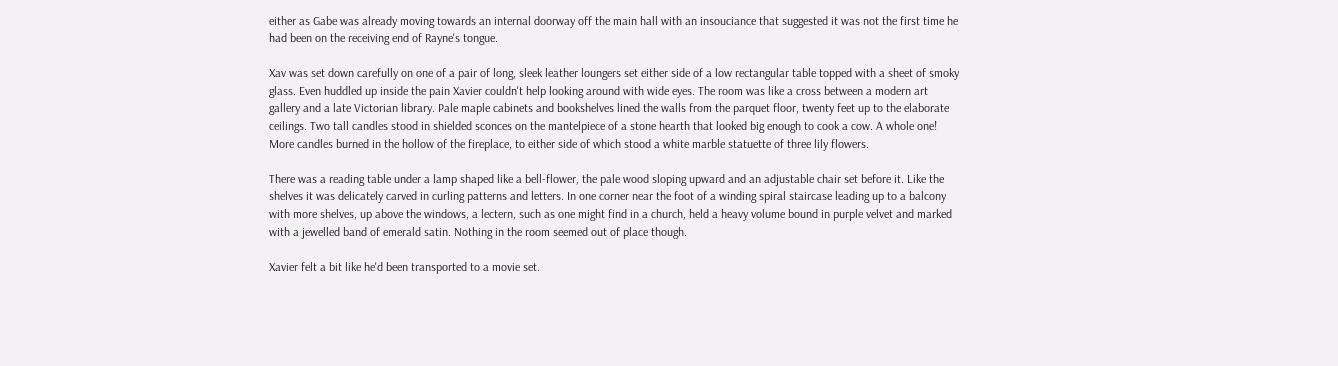either as Gabe was already moving towards an internal doorway off the main hall with an insouciance that suggested it was not the first time he had been on the receiving end of Rayne's tongue.

Xav was set down carefully on one of a pair of long, sleek leather loungers set either side of a low rectangular table topped with a sheet of smoky glass. Even huddled up inside the pain Xavier couldn't help looking around with wide eyes. The room was like a cross between a modern art gallery and a late Victorian library. Pale maple cabinets and bookshelves lined the walls from the parquet floor, twenty feet up to the elaborate ceilings. Two tall candles stood in shielded sconces on the mantelpiece of a stone hearth that looked big enough to cook a cow. A whole one! More candles burned in the hollow of the fireplace, to either side of which stood a white marble statuette of three lily flowers.

There was a reading table under a lamp shaped like a bell-flower, the pale wood sloping upward and an adjustable chair set before it. Like the shelves it was delicately carved in curling patterns and letters. In one corner near the foot of a winding spiral staircase leading up to a balcony with more shelves, up above the windows, a lectern, such as one might find in a church, held a heavy volume bound in purple velvet and marked with a jewelled band of emerald satin. Nothing in the room seemed out of place though.

Xavier felt a bit like he'd been transported to a movie set.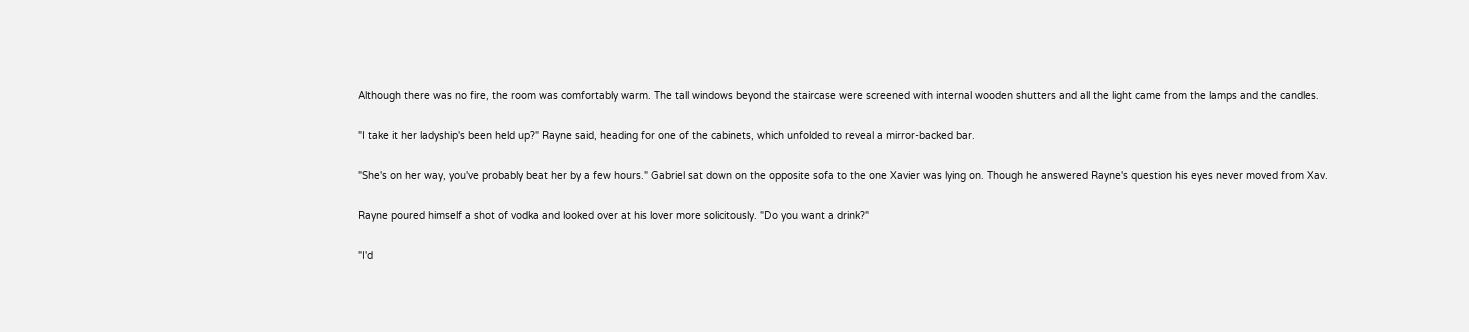Although there was no fire, the room was comfortably warm. The tall windows beyond the staircase were screened with internal wooden shutters and all the light came from the lamps and the candles.

"I take it her ladyship's been held up?" Rayne said, heading for one of the cabinets, which unfolded to reveal a mirror-backed bar.

"She's on her way, you've probably beat her by a few hours." Gabriel sat down on the opposite sofa to the one Xavier was lying on. Though he answered Rayne's question his eyes never moved from Xav.

Rayne poured himself a shot of vodka and looked over at his lover more solicitously. "Do you want a drink?"

"I'd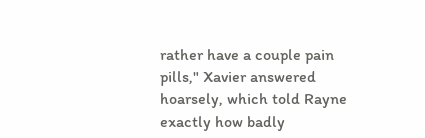rather have a couple pain pills," Xavier answered hoarsely, which told Rayne exactly how badly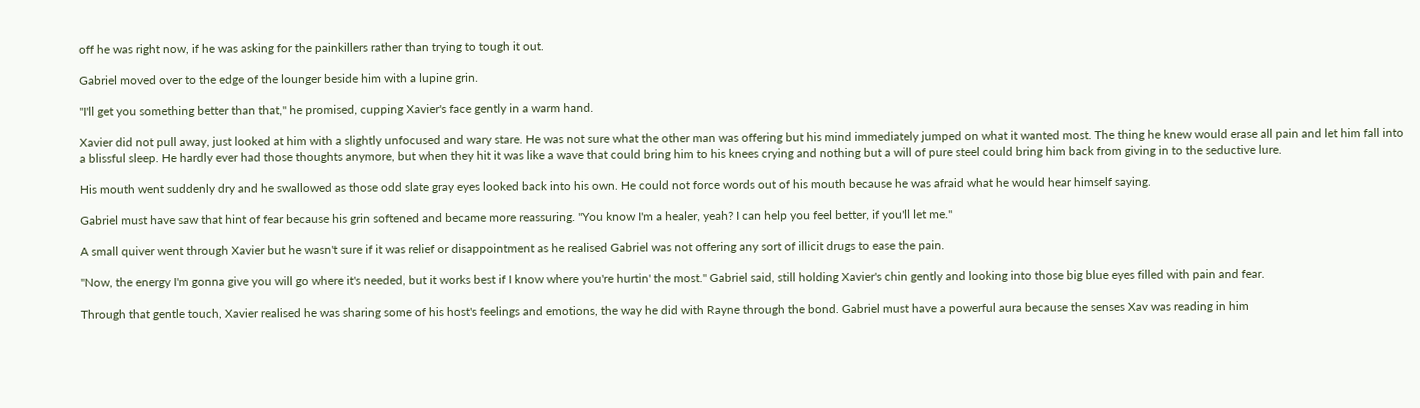off he was right now, if he was asking for the painkillers rather than trying to tough it out.

Gabriel moved over to the edge of the lounger beside him with a lupine grin.

"I'll get you something better than that," he promised, cupping Xavier's face gently in a warm hand.

Xavier did not pull away, just looked at him with a slightly unfocused and wary stare. He was not sure what the other man was offering but his mind immediately jumped on what it wanted most. The thing he knew would erase all pain and let him fall into a blissful sleep. He hardly ever had those thoughts anymore, but when they hit it was like a wave that could bring him to his knees crying and nothing but a will of pure steel could bring him back from giving in to the seductive lure.

His mouth went suddenly dry and he swallowed as those odd slate gray eyes looked back into his own. He could not force words out of his mouth because he was afraid what he would hear himself saying.

Gabriel must have saw that hint of fear because his grin softened and became more reassuring. "You know I'm a healer, yeah? I can help you feel better, if you'll let me."

A small quiver went through Xavier but he wasn't sure if it was relief or disappointment as he realised Gabriel was not offering any sort of illicit drugs to ease the pain.

"Now, the energy I'm gonna give you will go where it's needed, but it works best if I know where you're hurtin' the most." Gabriel said, still holding Xavier's chin gently and looking into those big blue eyes filled with pain and fear.

Through that gentle touch, Xavier realised he was sharing some of his host's feelings and emotions, the way he did with Rayne through the bond. Gabriel must have a powerful aura because the senses Xav was reading in him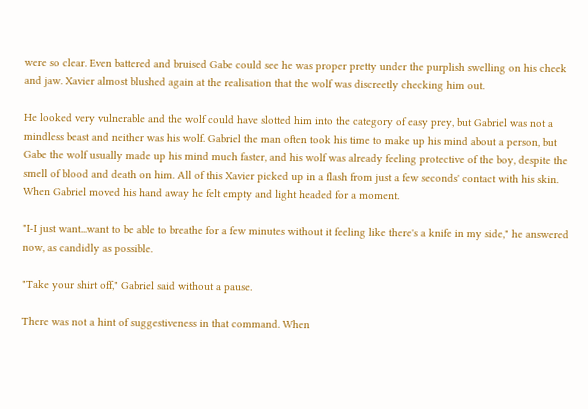were so clear. Even battered and bruised Gabe could see he was proper pretty under the purplish swelling on his cheek and jaw. Xavier almost blushed again at the realisation that the wolf was discreetly checking him out.

He looked very vulnerable and the wolf could have slotted him into the category of easy prey, but Gabriel was not a mindless beast and neither was his wolf. Gabriel the man often took his time to make up his mind about a person, but Gabe the wolf usually made up his mind much faster, and his wolf was already feeling protective of the boy, despite the smell of blood and death on him. All of this Xavier picked up in a flash from just a few seconds' contact with his skin. When Gabriel moved his hand away he felt empty and light headed for a moment.

"I-I just want...want to be able to breathe for a few minutes without it feeling like there's a knife in my side," he answered now, as candidly as possible.

"Take your shirt off," Gabriel said without a pause.

There was not a hint of suggestiveness in that command. When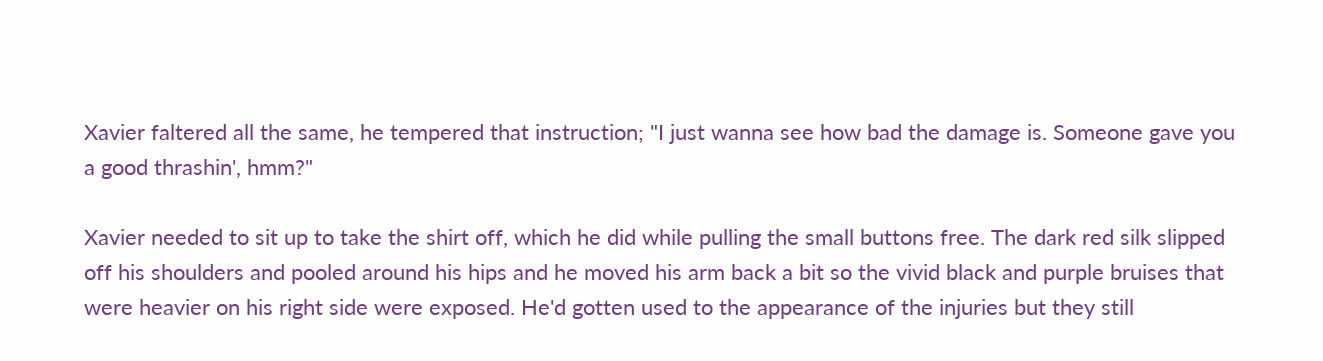Xavier faltered all the same, he tempered that instruction; "I just wanna see how bad the damage is. Someone gave you a good thrashin', hmm?"

Xavier needed to sit up to take the shirt off, which he did while pulling the small buttons free. The dark red silk slipped off his shoulders and pooled around his hips and he moved his arm back a bit so the vivid black and purple bruises that were heavier on his right side were exposed. He'd gotten used to the appearance of the injuries but they still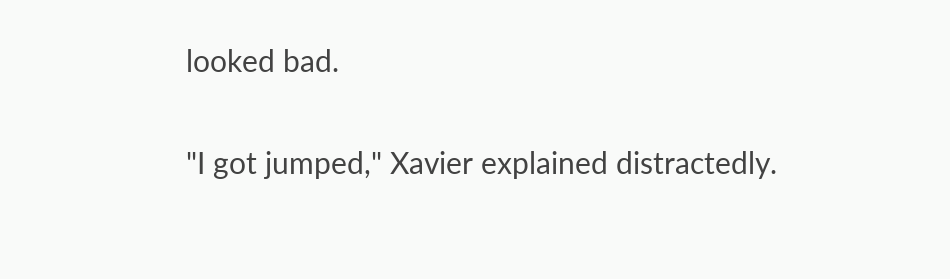looked bad.

"I got jumped," Xavier explained distractedly.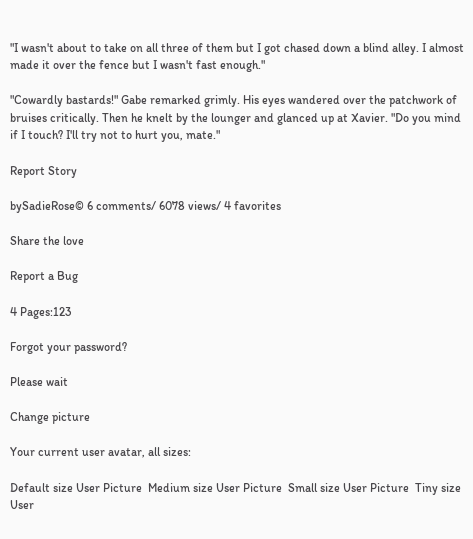"I wasn't about to take on all three of them but I got chased down a blind alley. I almost made it over the fence but I wasn't fast enough."

"Cowardly bastards!" Gabe remarked grimly. His eyes wandered over the patchwork of bruises critically. Then he knelt by the lounger and glanced up at Xavier. "Do you mind if I touch? I'll try not to hurt you, mate."

Report Story

bySadieRose© 6 comments/ 6078 views/ 4 favorites

Share the love

Report a Bug

4 Pages:123

Forgot your password?

Please wait

Change picture

Your current user avatar, all sizes:

Default size User Picture  Medium size User Picture  Small size User Picture  Tiny size User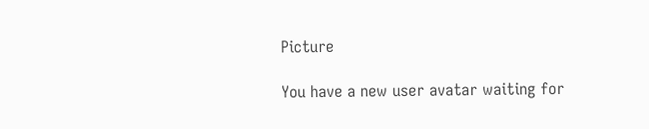Picture

You have a new user avatar waiting for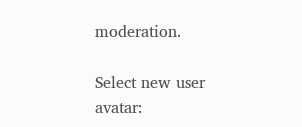moderation.

Select new user avatar: